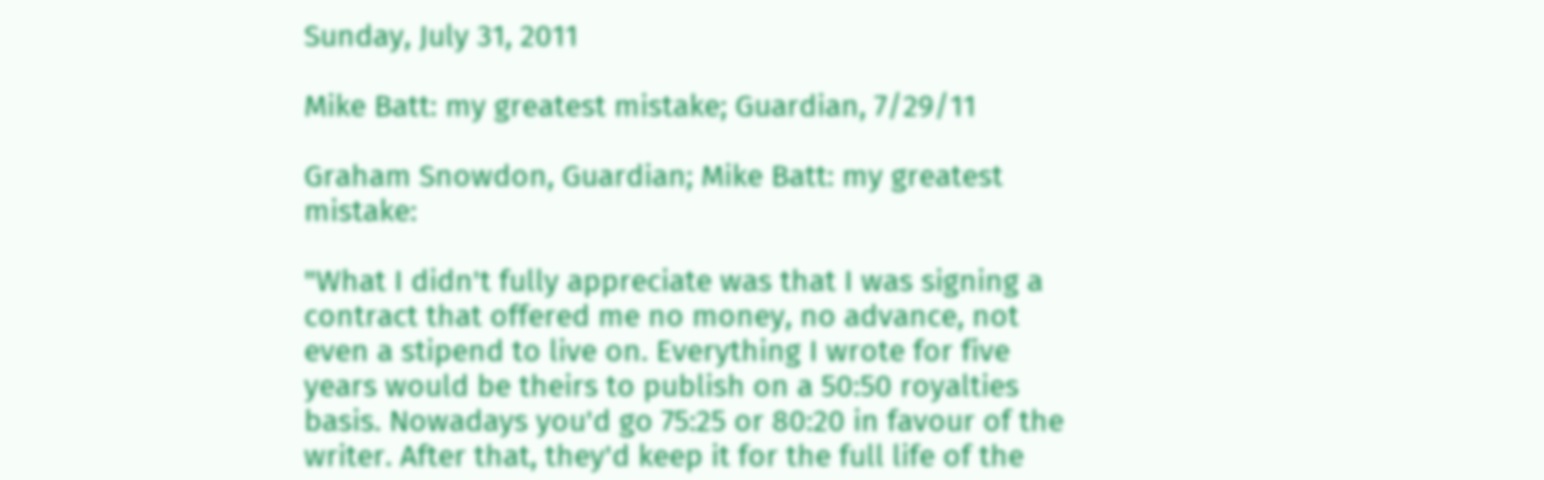Sunday, July 31, 2011

Mike Batt: my greatest mistake; Guardian, 7/29/11

Graham Snowdon, Guardian; Mike Batt: my greatest mistake:

"What I didn't fully appreciate was that I was signing a contract that offered me no money, no advance, not even a stipend to live on. Everything I wrote for five years would be theirs to publish on a 50:50 royalties basis. Nowadays you'd go 75:25 or 80:20 in favour of the writer. After that, they'd keep it for the full life of the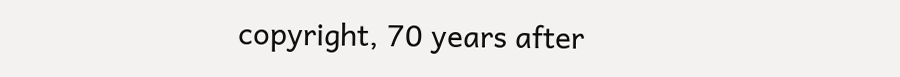copyright, 70 years after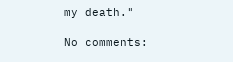my death."

No comments: